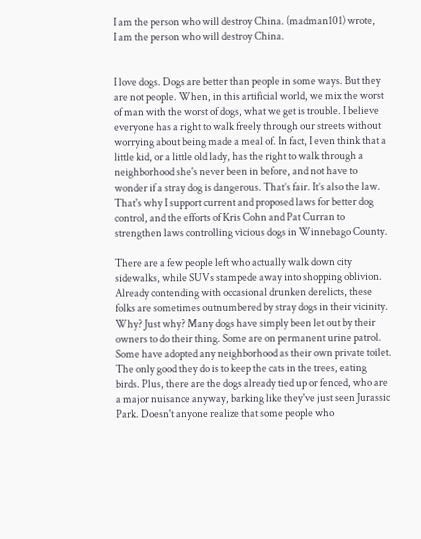I am the person who will destroy China. (madman101) wrote,
I am the person who will destroy China.


I love dogs. Dogs are better than people in some ways. But they are not people. When, in this artificial world, we mix the worst of man with the worst of dogs, what we get is trouble. I believe everyone has a right to walk freely through our streets without worrying about being made a meal of. In fact, I even think that a little kid, or a little old lady, has the right to walk through a neighborhood she's never been in before, and not have to wonder if a stray dog is dangerous. That’s fair. It’s also the law. That's why I support current and proposed laws for better dog control, and the efforts of Kris Cohn and Pat Curran to strengthen laws controlling vicious dogs in Winnebago County.

There are a few people left who actually walk down city sidewalks, while SUVs stampede away into shopping oblivion. Already contending with occasional drunken derelicts, these folks are sometimes outnumbered by stray dogs in their vicinity. Why? Just why? Many dogs have simply been let out by their owners to do their thing. Some are on permanent urine patrol. Some have adopted any neighborhood as their own private toilet. The only good they do is to keep the cats in the trees, eating birds. Plus, there are the dogs already tied up or fenced, who are a major nuisance anyway, barking like they've just seen Jurassic Park. Doesn't anyone realize that some people who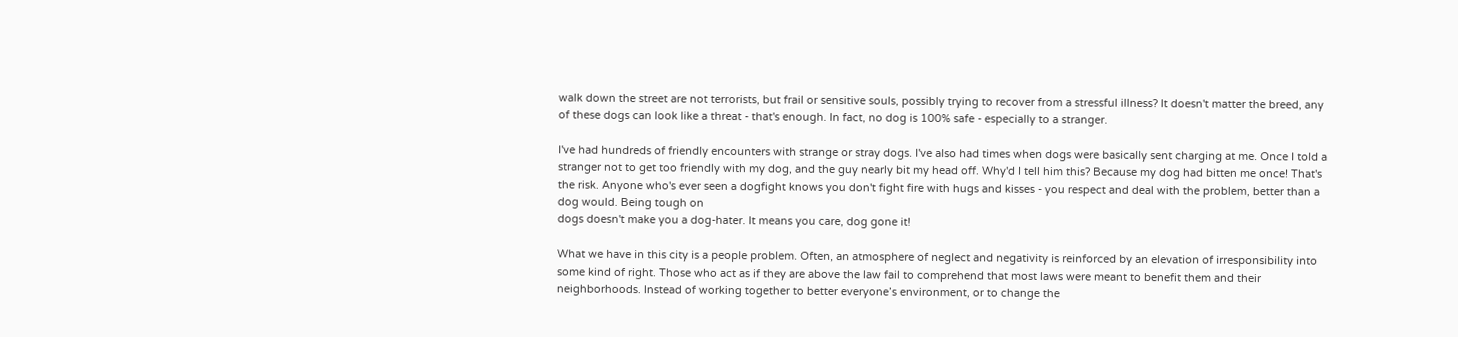walk down the street are not terrorists, but frail or sensitive souls, possibly trying to recover from a stressful illness? It doesn't matter the breed, any of these dogs can look like a threat - that's enough. In fact, no dog is 100% safe - especially to a stranger.

I've had hundreds of friendly encounters with strange or stray dogs. I've also had times when dogs were basically sent charging at me. Once I told a stranger not to get too friendly with my dog, and the guy nearly bit my head off. Why'd I tell him this? Because my dog had bitten me once! That's the risk. Anyone who's ever seen a dogfight knows you don't fight fire with hugs and kisses - you respect and deal with the problem, better than a dog would. Being tough on
dogs doesn't make you a dog-hater. It means you care, dog gone it!

What we have in this city is a people problem. Often, an atmosphere of neglect and negativity is reinforced by an elevation of irresponsibility into some kind of right. Those who act as if they are above the law fail to comprehend that most laws were meant to benefit them and their neighborhoods. Instead of working together to better everyone’s environment, or to change the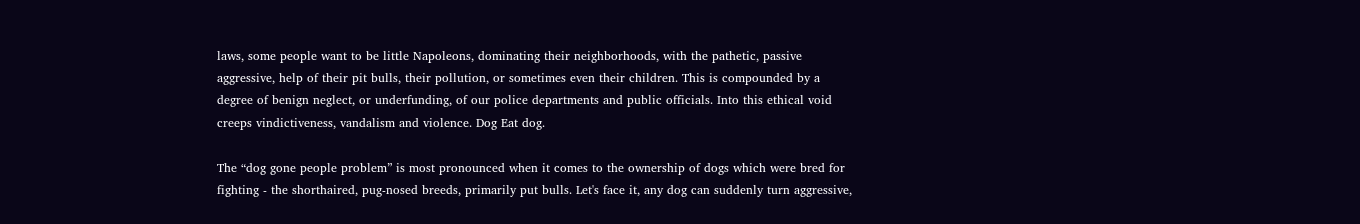laws, some people want to be little Napoleons, dominating their neighborhoods, with the pathetic, passive aggressive, help of their pit bulls, their pollution, or sometimes even their children. This is compounded by a degree of benign neglect, or underfunding, of our police departments and public officials. Into this ethical void creeps vindictiveness, vandalism and violence. Dog Eat dog.

The “dog gone people problem” is most pronounced when it comes to the ownership of dogs which were bred for fighting - the shorthaired, pug-nosed breeds, primarily put bulls. Let's face it, any dog can suddenly turn aggressive,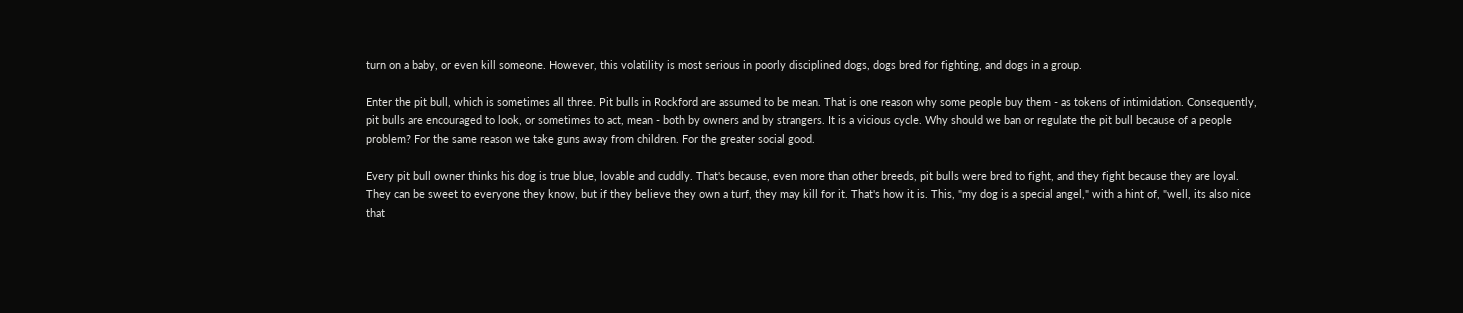turn on a baby, or even kill someone. However, this volatility is most serious in poorly disciplined dogs, dogs bred for fighting, and dogs in a group.

Enter the pit bull, which is sometimes all three. Pit bulls in Rockford are assumed to be mean. That is one reason why some people buy them - as tokens of intimidation. Consequently, pit bulls are encouraged to look, or sometimes to act, mean - both by owners and by strangers. It is a vicious cycle. Why should we ban or regulate the pit bull because of a people problem? For the same reason we take guns away from children. For the greater social good.

Every pit bull owner thinks his dog is true blue, lovable and cuddly. That's because, even more than other breeds, pit bulls were bred to fight, and they fight because they are loyal. They can be sweet to everyone they know, but if they believe they own a turf, they may kill for it. That's how it is. This, "my dog is a special angel," with a hint of, "well, its also nice that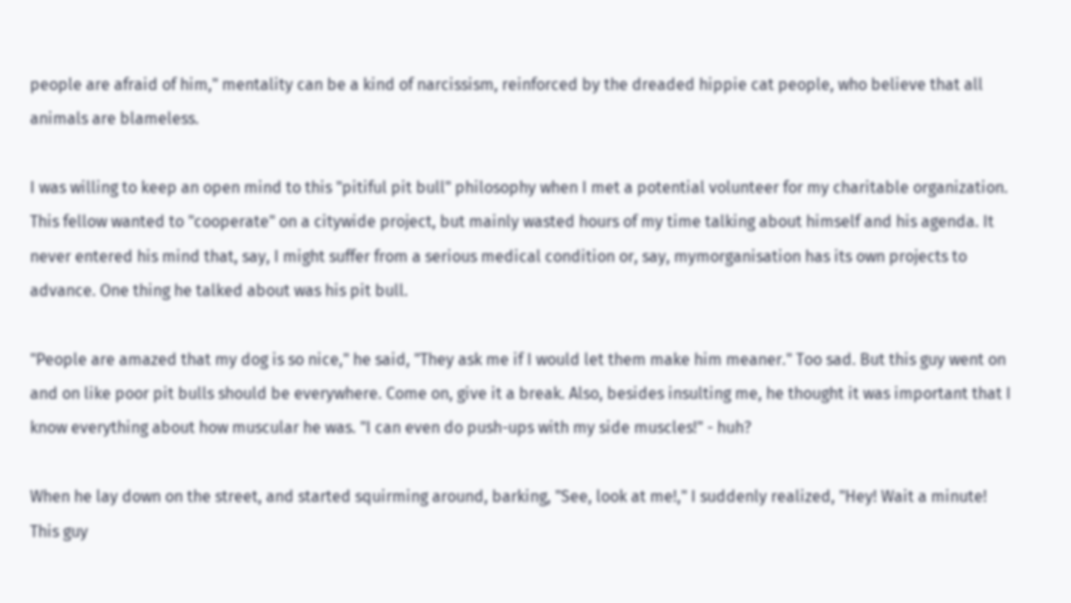people are afraid of him," mentality can be a kind of narcissism, reinforced by the dreaded hippie cat people, who believe that all animals are blameless.

I was willing to keep an open mind to this "pitiful pit bull" philosophy when I met a potential volunteer for my charitable organization. This fellow wanted to "cooperate" on a citywide project, but mainly wasted hours of my time talking about himself and his agenda. It never entered his mind that, say, I might suffer from a serious medical condition or, say, mymorganisation has its own projects to advance. One thing he talked about was his pit bull.

"People are amazed that my dog is so nice," he said, "They ask me if I would let them make him meaner." Too sad. But this guy went on and on like poor pit bulls should be everywhere. Come on, give it a break. Also, besides insulting me, he thought it was important that I know everything about how muscular he was. "I can even do push-ups with my side muscles!" - huh?

When he lay down on the street, and started squirming around, barking, "See, look at me!," I suddenly realized, "Hey! Wait a minute! This guy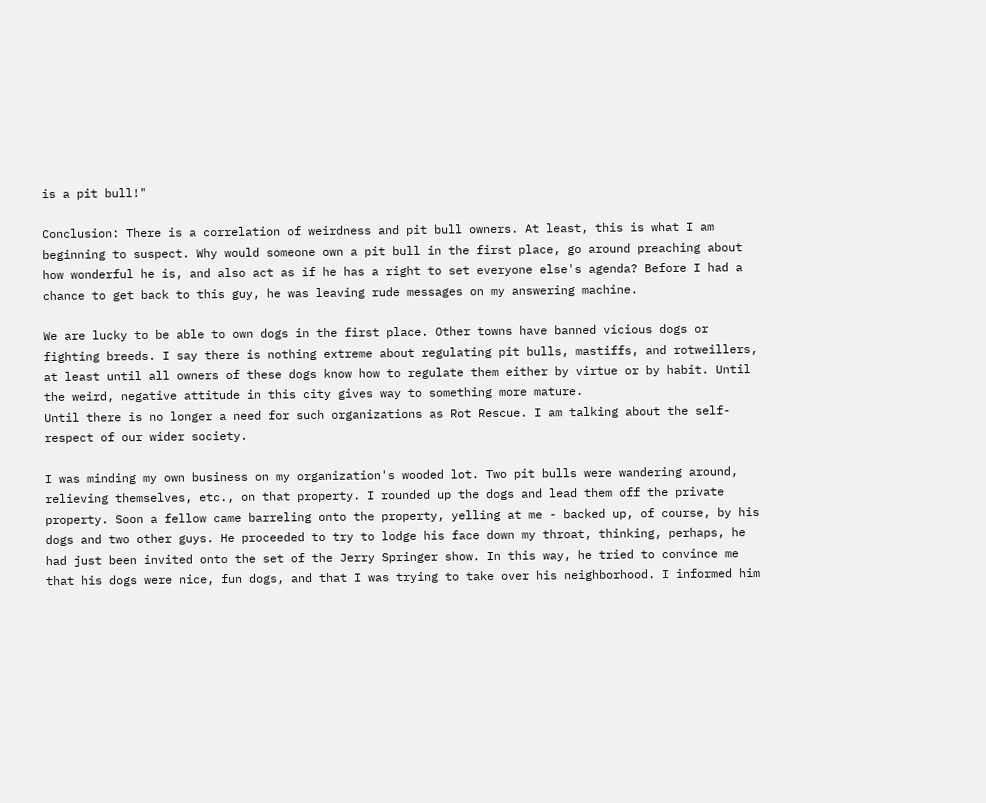is a pit bull!"

Conclusion: There is a correlation of weirdness and pit bull owners. At least, this is what I am beginning to suspect. Why would someone own a pit bull in the first place, go around preaching about how wonderful he is, and also act as if he has a right to set everyone else's agenda? Before I had a chance to get back to this guy, he was leaving rude messages on my answering machine.

We are lucky to be able to own dogs in the first place. Other towns have banned vicious dogs or fighting breeds. I say there is nothing extreme about regulating pit bulls, mastiffs, and rotweillers, at least until all owners of these dogs know how to regulate them either by virtue or by habit. Until the weird, negative attitude in this city gives way to something more mature.
Until there is no longer a need for such organizations as Rot Rescue. I am talking about the self-respect of our wider society.

I was minding my own business on my organization's wooded lot. Two pit bulls were wandering around, relieving themselves, etc., on that property. I rounded up the dogs and lead them off the private property. Soon a fellow came barreling onto the property, yelling at me - backed up, of course, by his dogs and two other guys. He proceeded to try to lodge his face down my throat, thinking, perhaps, he had just been invited onto the set of the Jerry Springer show. In this way, he tried to convince me that his dogs were nice, fun dogs, and that I was trying to take over his neighborhood. I informed him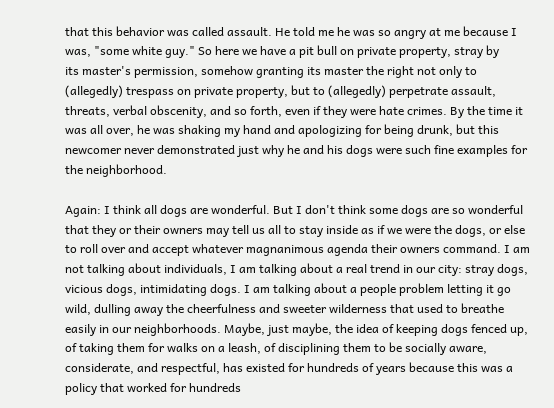that this behavior was called assault. He told me he was so angry at me because I was, "some white guy." So here we have a pit bull on private property, stray by
its master's permission, somehow granting its master the right not only to (allegedly) trespass on private property, but to (allegedly) perpetrate assault, threats, verbal obscenity, and so forth, even if they were hate crimes. By the time it was all over, he was shaking my hand and apologizing for being drunk, but this newcomer never demonstrated just why he and his dogs were such fine examples for the neighborhood.

Again: I think all dogs are wonderful. But I don't think some dogs are so wonderful that they or their owners may tell us all to stay inside as if we were the dogs, or else to roll over and accept whatever magnanimous agenda their owners command. I am not talking about individuals, I am talking about a real trend in our city: stray dogs, vicious dogs, intimidating dogs. I am talking about a people problem letting it go wild, dulling away the cheerfulness and sweeter wilderness that used to breathe easily in our neighborhoods. Maybe, just maybe, the idea of keeping dogs fenced up, of taking them for walks on a leash, of disciplining them to be socially aware, considerate, and respectful, has existed for hundreds of years because this was a policy that worked for hundreds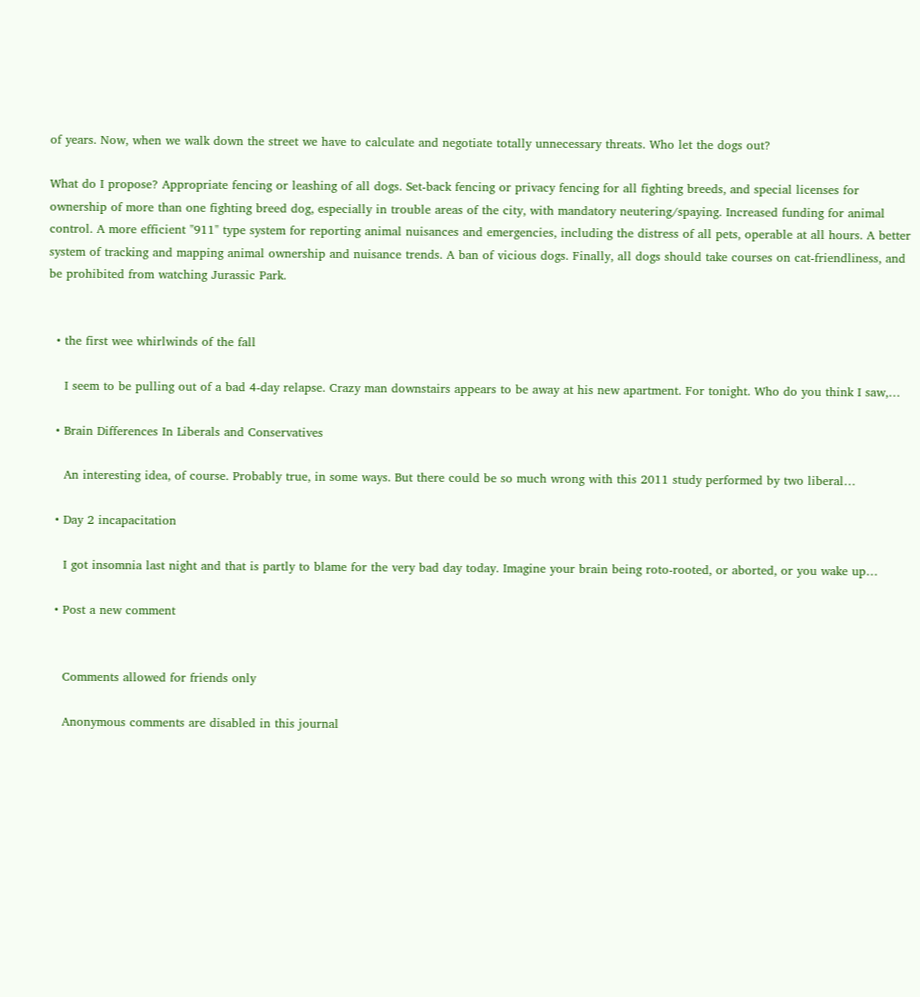of years. Now, when we walk down the street we have to calculate and negotiate totally unnecessary threats. Who let the dogs out?

What do I propose? Appropriate fencing or leashing of all dogs. Set-back fencing or privacy fencing for all fighting breeds, and special licenses for ownership of more than one fighting breed dog, especially in trouble areas of the city, with mandatory neutering/spaying. Increased funding for animal control. A more efficient "911" type system for reporting animal nuisances and emergencies, including the distress of all pets, operable at all hours. A better system of tracking and mapping animal ownership and nuisance trends. A ban of vicious dogs. Finally, all dogs should take courses on cat-friendliness, and be prohibited from watching Jurassic Park.


  • the first wee whirlwinds of the fall

    I seem to be pulling out of a bad 4-day relapse. Crazy man downstairs appears to be away at his new apartment. For tonight. Who do you think I saw,…

  • Brain Differences In Liberals and Conservatives

    An interesting idea, of course. Probably true, in some ways. But there could be so much wrong with this 2011 study performed by two liberal…

  • Day 2 incapacitation

    I got insomnia last night and that is partly to blame for the very bad day today. Imagine your brain being roto-rooted, or aborted, or you wake up…

  • Post a new comment


    Comments allowed for friends only

    Anonymous comments are disabled in this journal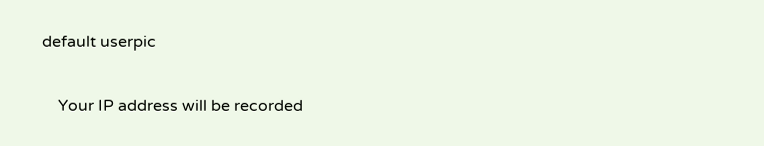default userpic

    Your IP address will be recorded